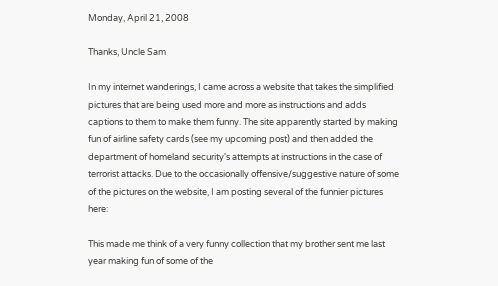Monday, April 21, 2008

Thanks, Uncle Sam

In my internet wanderings, I came across a website that takes the simplified pictures that are being used more and more as instructions and adds captions to them to make them funny. The site apparently started by making fun of airline safety cards (see my upcoming post) and then added the department of homeland security's attempts at instructions in the case of terrorist attacks. Due to the occasionally offensive/suggestive nature of some of the pictures on the website, I am posting several of the funnier pictures here:

This made me think of a very funny collection that my brother sent me last year making fun of some of the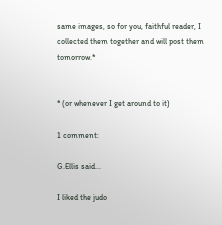same images, so for you, faithful reader, I collected them together and will post them tomorrow.*


* (or whenever I get around to it)

1 comment:

G.Ellis said...

I liked the judo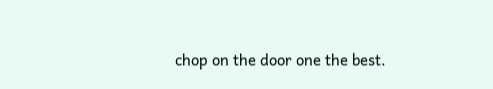chop on the door one the best.